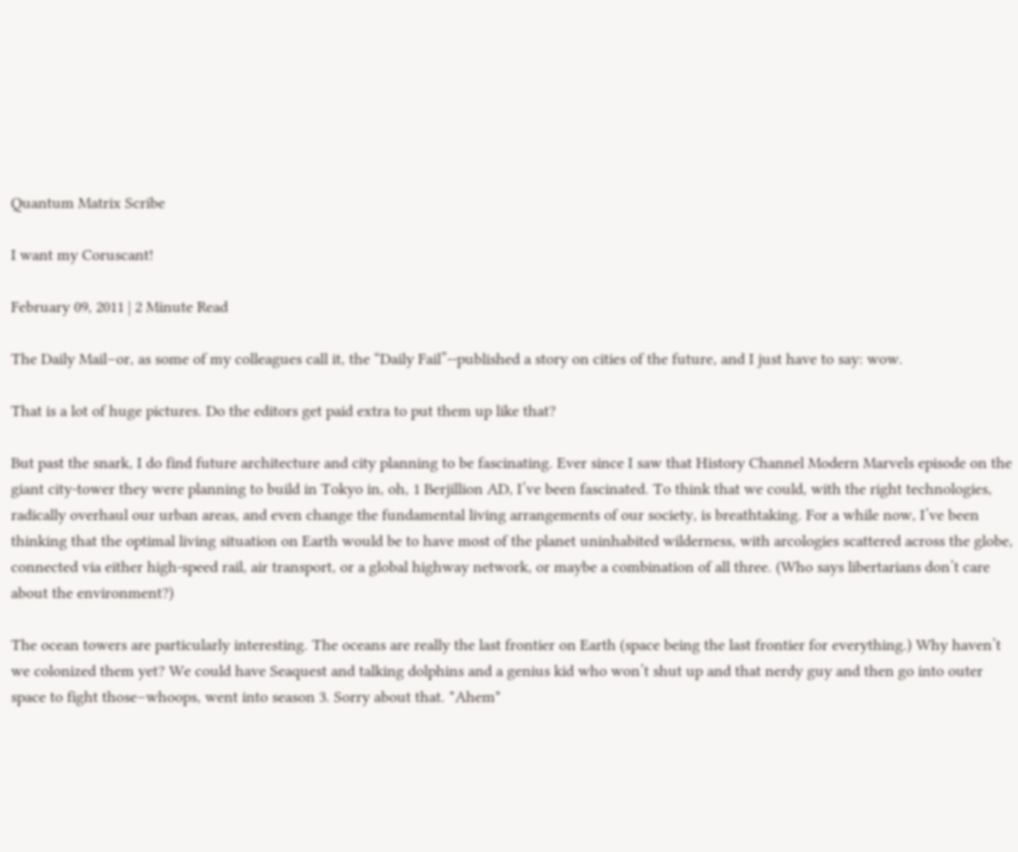Quantum Matrix Scribe

I want my Coruscant!

February 09, 2011 | 2 Minute Read

The Daily Mail–or, as some of my colleagues call it, the “Daily Fail”--published a story on cities of the future, and I just have to say: wow.

That is a lot of huge pictures. Do the editors get paid extra to put them up like that?

But past the snark, I do find future architecture and city planning to be fascinating. Ever since I saw that History Channel Modern Marvels episode on the giant city-tower they were planning to build in Tokyo in, oh, 1 Berjillion AD, I’ve been fascinated. To think that we could, with the right technologies, radically overhaul our urban areas, and even change the fundamental living arrangements of our society, is breathtaking. For a while now, I’ve been thinking that the optimal living situation on Earth would be to have most of the planet uninhabited wilderness, with arcologies scattered across the globe, connected via either high-speed rail, air transport, or a global highway network, or maybe a combination of all three. (Who says libertarians don’t care about the environment?)

The ocean towers are particularly interesting. The oceans are really the last frontier on Earth (space being the last frontier for everything.) Why haven’t we colonized them yet? We could have Seaquest and talking dolphins and a genius kid who won’t shut up and that nerdy guy and then go into outer space to fight those–whoops, went into season 3. Sorry about that. *Ahem*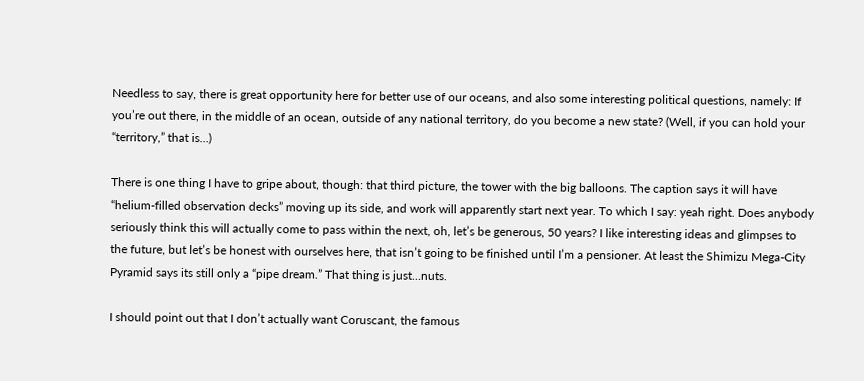Needless to say, there is great opportunity here for better use of our oceans, and also some interesting political questions, namely: If you’re out there, in the middle of an ocean, outside of any national territory, do you become a new state? (Well, if you can hold your “territory,” that is…)

There is one thing I have to gripe about, though: that third picture, the tower with the big balloons. The caption says it will have “helium-filled observation decks” moving up its side, and work will apparently start next year. To which I say: yeah right. Does anybody seriously think this will actually come to pass within the next, oh, let’s be generous, 50 years? I like interesting ideas and glimpses to the future, but let’s be honest with ourselves here, that isn’t going to be finished until I’m a pensioner. At least the Shimizu Mega-City Pyramid says its still only a “pipe dream.” That thing is just…nuts.

I should point out that I don’t actually want Coruscant, the famous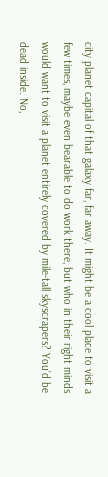city planet capital of that galaxy far, far away. It might be a cool place to visit a few times, maybe even bearable to do work there, but who in their right minds would want to visit a planet entirely covered by mile-tall skyscrapers? You’d be dead inside. No,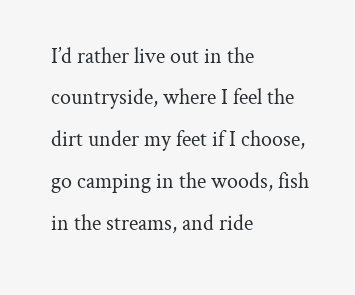I’d rather live out in the countryside, where I feel the dirt under my feet if I choose, go camping in the woods, fish in the streams, and ride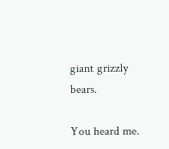giant grizzly bears.

You heard me.